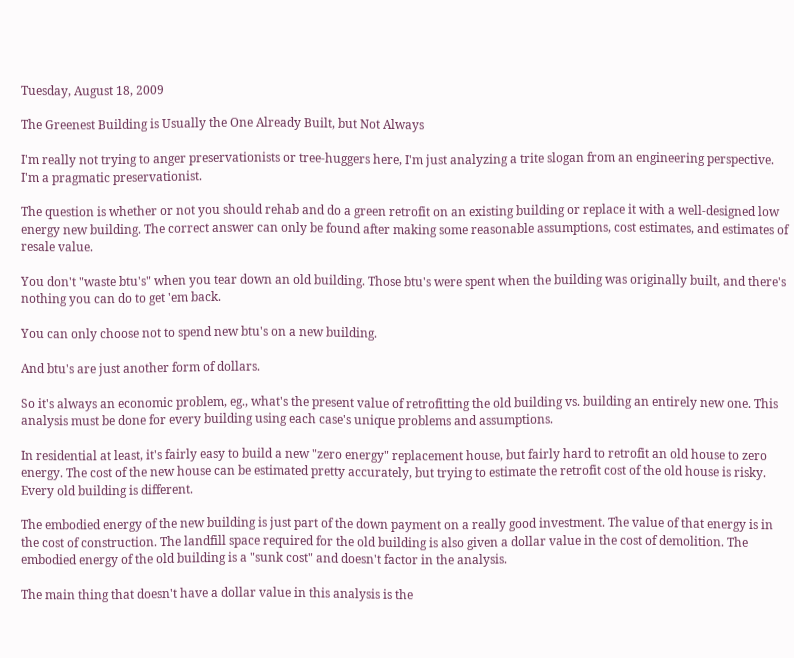Tuesday, August 18, 2009

The Greenest Building is Usually the One Already Built, but Not Always

I'm really not trying to anger preservationists or tree-huggers here, I'm just analyzing a trite slogan from an engineering perspective. I'm a pragmatic preservationist.

The question is whether or not you should rehab and do a green retrofit on an existing building or replace it with a well-designed low energy new building. The correct answer can only be found after making some reasonable assumptions, cost estimates, and estimates of resale value.

You don't "waste btu's" when you tear down an old building. Those btu's were spent when the building was originally built, and there's nothing you can do to get 'em back.

You can only choose not to spend new btu's on a new building.

And btu's are just another form of dollars.

So it's always an economic problem, eg., what's the present value of retrofitting the old building vs. building an entirely new one. This analysis must be done for every building using each case's unique problems and assumptions.

In residential at least, it's fairly easy to build a new "zero energy" replacement house, but fairly hard to retrofit an old house to zero energy. The cost of the new house can be estimated pretty accurately, but trying to estimate the retrofit cost of the old house is risky. Every old building is different.

The embodied energy of the new building is just part of the down payment on a really good investment. The value of that energy is in the cost of construction. The landfill space required for the old building is also given a dollar value in the cost of demolition. The embodied energy of the old building is a "sunk cost" and doesn't factor in the analysis.

The main thing that doesn't have a dollar value in this analysis is the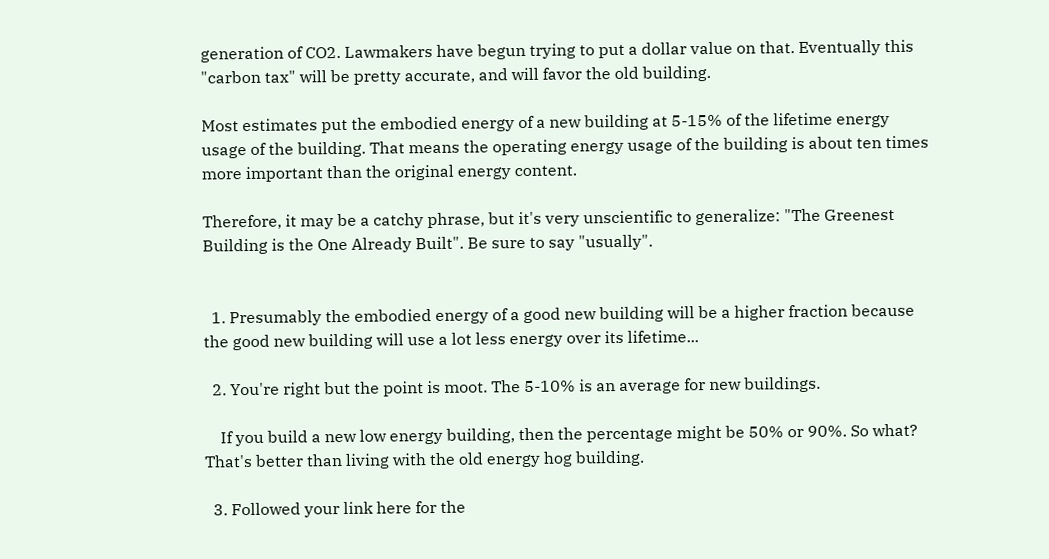generation of CO2. Lawmakers have begun trying to put a dollar value on that. Eventually this "carbon tax" will be pretty accurate, and will favor the old building.

Most estimates put the embodied energy of a new building at 5-15% of the lifetime energy usage of the building. That means the operating energy usage of the building is about ten times more important than the original energy content.

Therefore, it may be a catchy phrase, but it's very unscientific to generalize: "The Greenest Building is the One Already Built". Be sure to say "usually".


  1. Presumably the embodied energy of a good new building will be a higher fraction because the good new building will use a lot less energy over its lifetime...

  2. You're right but the point is moot. The 5-10% is an average for new buildings.

    If you build a new low energy building, then the percentage might be 50% or 90%. So what? That's better than living with the old energy hog building.

  3. Followed your link here for the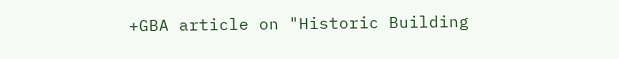+GBA article on "Historic Building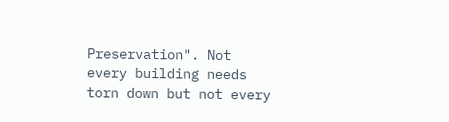Preservation". Not every building needs torn down but not every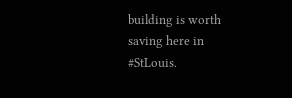building is worth saving here in #StLouis.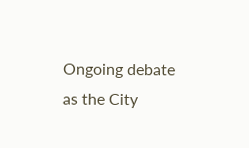Ongoing debate as the City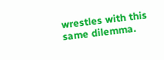wrestles with this same dilemma.